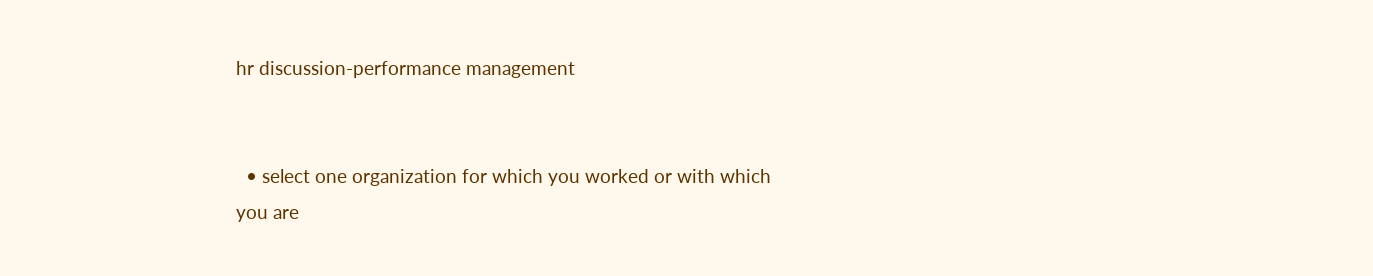hr discussion-performance management


  • select one organization for which you worked or with which you are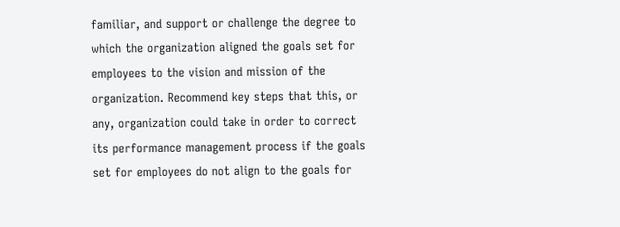familiar, and support or challenge the degree to which the organization aligned the goals set for employees to the vision and mission of the organization. Recommend key steps that this, or any, organization could take in order to correct its performance management process if the goals set for employees do not align to the goals for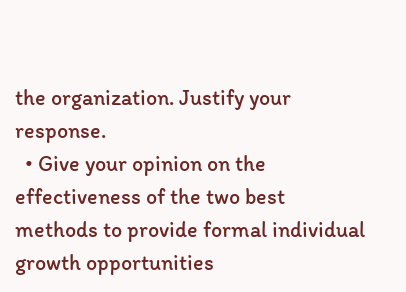the organization. Justify your response.
  • Give your opinion on the effectiveness of the two best methods to provide formal individual growth opportunities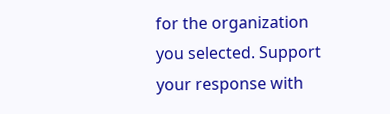for the organization you selected. Support your response with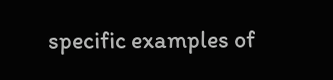specific examples of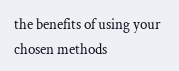the benefits of using your chosen methods